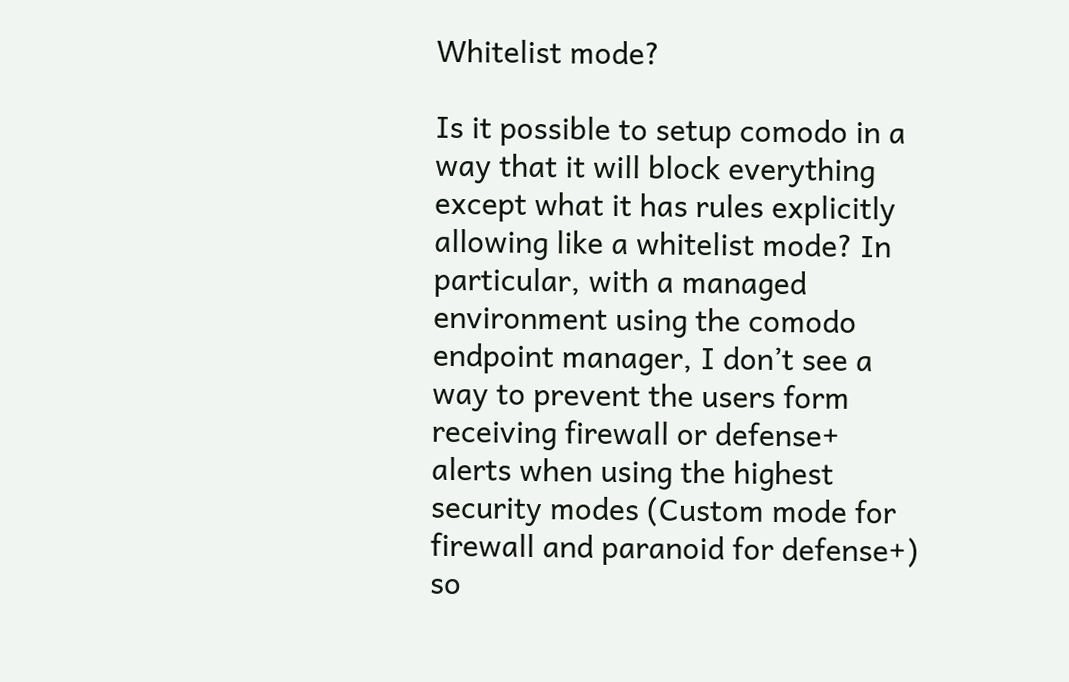Whitelist mode?

Is it possible to setup comodo in a way that it will block everything except what it has rules explicitly allowing like a whitelist mode? In particular, with a managed environment using the comodo endpoint manager, I don’t see a way to prevent the users form receiving firewall or defense+ alerts when using the highest security modes (Custom mode for firewall and paranoid for defense+) so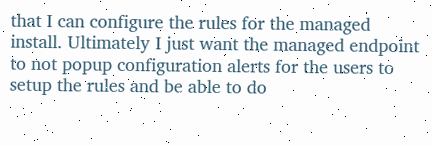that I can configure the rules for the managed install. Ultimately I just want the managed endpoint to not popup configuration alerts for the users to setup the rules and be able to do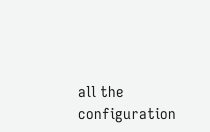all the configuration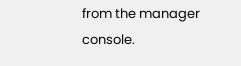from the manager console.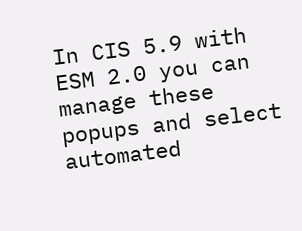In CIS 5.9 with ESM 2.0 you can manage these popups and select automated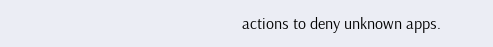actions to deny unknown apps.